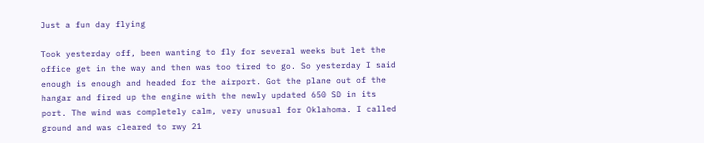Just a fun day flying

Took yesterday off, been wanting to fly for several weeks but let the office get in the way and then was too tired to go. So yesterday I said enough is enough and headed for the airport. Got the plane out of the hangar and fired up the engine with the newly updated 650 SD in its port. The wind was completely calm, very unusual for Oklahoma. I called ground and was cleared to rwy 21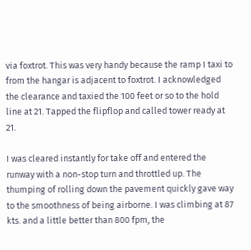via foxtrot. This was very handy because the ramp I taxi to from the hangar is adjacent to foxtrot. I acknowledged the clearance and taxied the 100 feet or so to the hold line at 21. Tapped the flipflop and called tower ready at 21.

I was cleared instantly for take off and entered the runway with a non-stop turn and throttled up. The thumping of rolling down the pavement quickly gave way to the smoothness of being airborne. I was climbing at 87 kts. and a little better than 800 fpm, the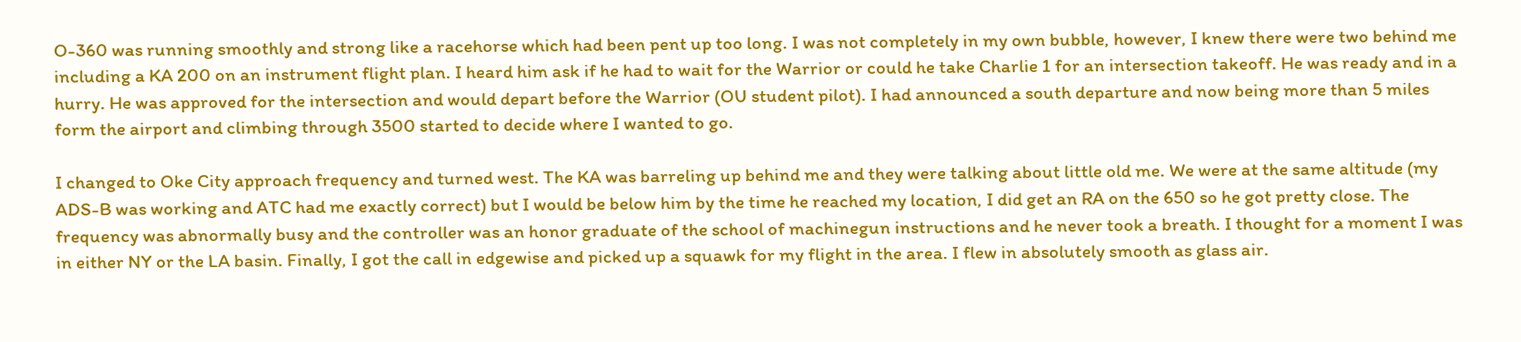O-360 was running smoothly and strong like a racehorse which had been pent up too long. I was not completely in my own bubble, however, I knew there were two behind me including a KA 200 on an instrument flight plan. I heard him ask if he had to wait for the Warrior or could he take Charlie 1 for an intersection takeoff. He was ready and in a hurry. He was approved for the intersection and would depart before the Warrior (OU student pilot). I had announced a south departure and now being more than 5 miles form the airport and climbing through 3500 started to decide where I wanted to go.

I changed to Oke City approach frequency and turned west. The KA was barreling up behind me and they were talking about little old me. We were at the same altitude (my ADS-B was working and ATC had me exactly correct) but I would be below him by the time he reached my location, I did get an RA on the 650 so he got pretty close. The frequency was abnormally busy and the controller was an honor graduate of the school of machinegun instructions and he never took a breath. I thought for a moment I was in either NY or the LA basin. Finally, I got the call in edgewise and picked up a squawk for my flight in the area. I flew in absolutely smooth as glass air.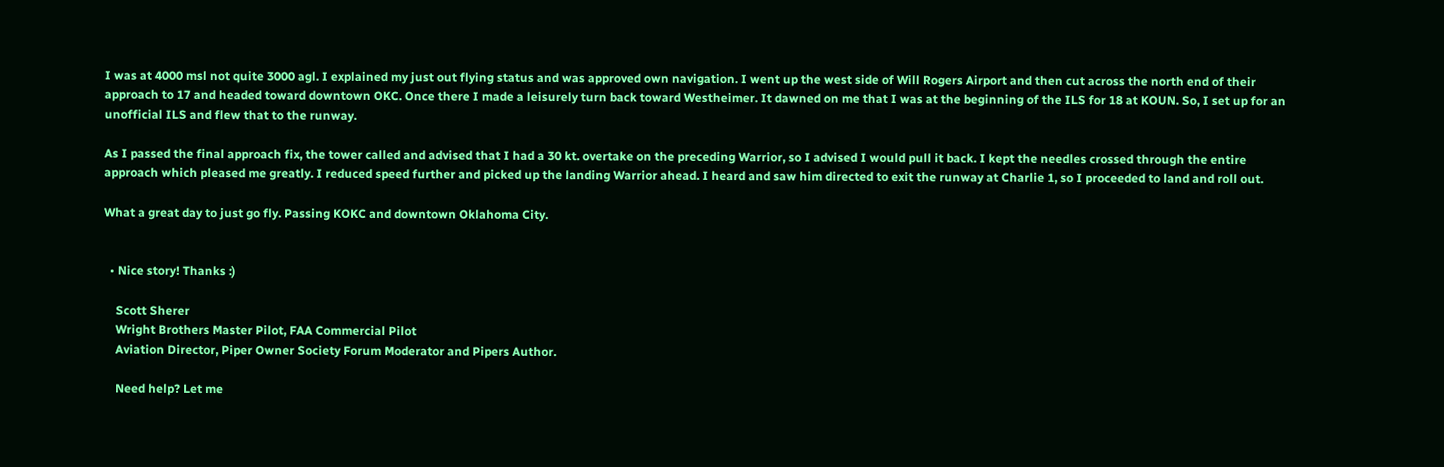I was at 4000 msl not quite 3000 agl. I explained my just out flying status and was approved own navigation. I went up the west side of Will Rogers Airport and then cut across the north end of their approach to 17 and headed toward downtown OKC. Once there I made a leisurely turn back toward Westheimer. It dawned on me that I was at the beginning of the ILS for 18 at KOUN. So, I set up for an unofficial ILS and flew that to the runway.

As I passed the final approach fix, the tower called and advised that I had a 30 kt. overtake on the preceding Warrior, so I advised I would pull it back. I kept the needles crossed through the entire approach which pleased me greatly. I reduced speed further and picked up the landing Warrior ahead. I heard and saw him directed to exit the runway at Charlie 1, so I proceeded to land and roll out.

What a great day to just go fly. Passing KOKC and downtown Oklahoma City.


  • Nice story! Thanks :)

    Scott Sherer
    Wright Brothers Master Pilot, FAA Commercial Pilot
    Aviation Director, Piper Owner Society Forum Moderator and Pipers Author.

    Need help? Let me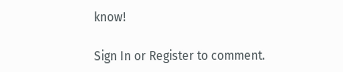know!

Sign In or Register to comment.